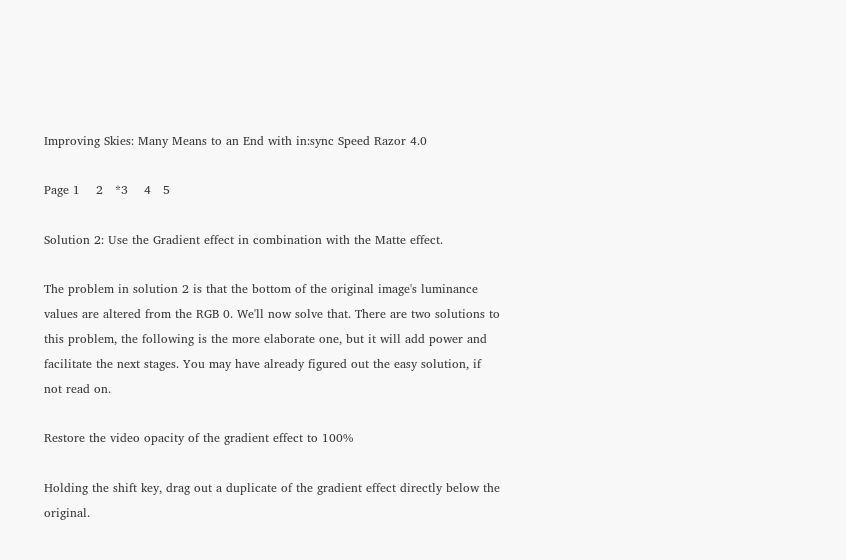Improving Skies: Many Means to an End with in:sync Speed Razor 4.0

Page 1    2   *3    4   5

Solution 2: Use the Gradient effect in combination with the Matte effect.

The problem in solution 2 is that the bottom of the original image's luminance values are altered from the RGB 0. We'll now solve that. There are two solutions to this problem, the following is the more elaborate one, but it will add power and facilitate the next stages. You may have already figured out the easy solution, if not read on.

Restore the video opacity of the gradient effect to 100%

Holding the shift key, drag out a duplicate of the gradient effect directly below the original.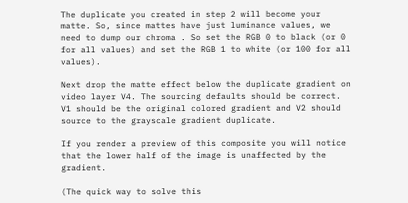The duplicate you created in step 2 will become your matte. So, since mattes have just luminance values, we need to dump our chroma . So set the RGB 0 to black (or 0 for all values) and set the RGB 1 to white (or 100 for all values).

Next drop the matte effect below the duplicate gradient on video layer V4. The sourcing defaults should be correct. V1 should be the original colored gradient and V2 should source to the grayscale gradient duplicate.

If you render a preview of this composite you will notice that the lower half of the image is unaffected by the gradient.

(The quick way to solve this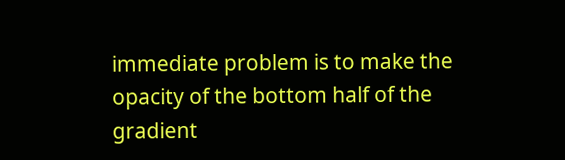immediate problem is to make the opacity of the bottom half of the gradient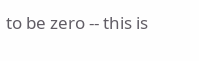to be zero -- this is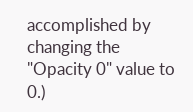accomplished by changing the "Opacity 0" value to 0.)